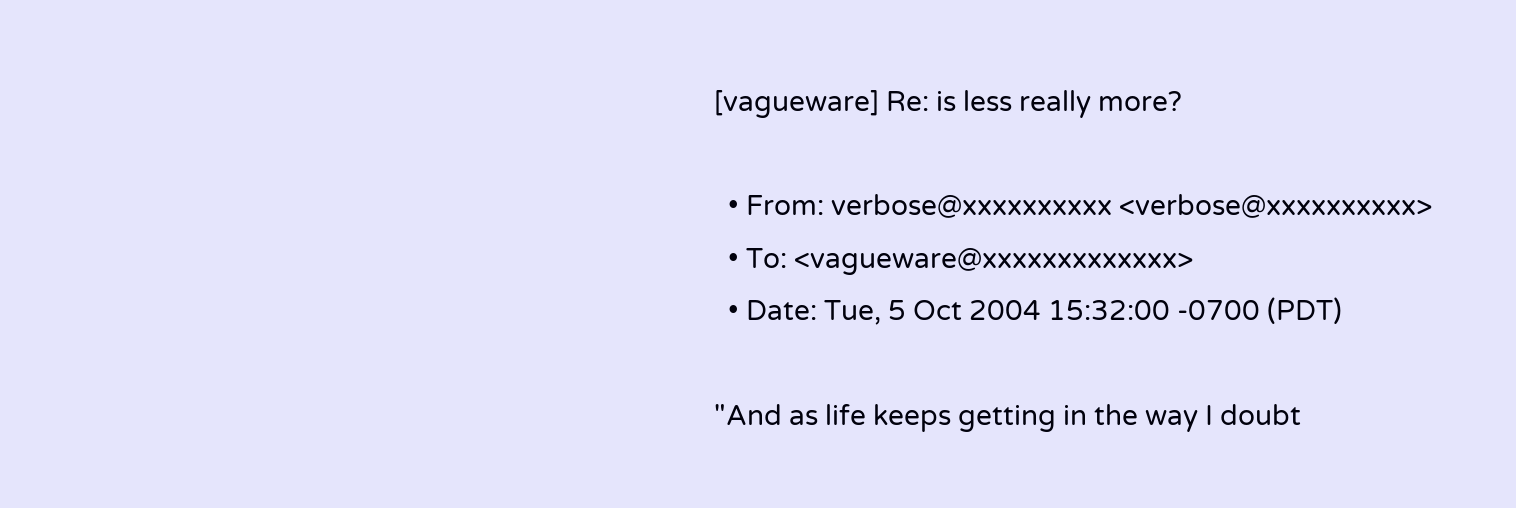[vagueware] Re: is less really more?

  • From: verbose@xxxxxxxxxx <verbose@xxxxxxxxxx>
  • To: <vagueware@xxxxxxxxxxxxx>
  • Date: Tue, 5 Oct 2004 15:32:00 -0700 (PDT)

"And as life keeps getting in the way I doubt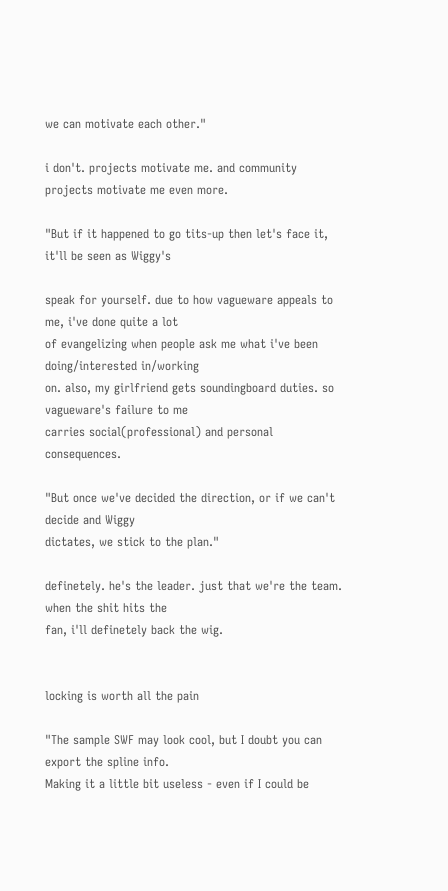we can motivate each other."

i don't. projects motivate me. and community projects motivate me even more.

"But if it happened to go tits-up then let's face it, it'll be seen as Wiggy's

speak for yourself. due to how vagueware appeals to me, i've done quite a lot
of evangelizing when people ask me what i've been doing/interested in/working
on. also, my girlfriend gets soundingboard duties. so vagueware's failure to me
carries social(professional) and personal consequences.

"But once we've decided the direction, or if we can't decide and Wiggy
dictates, we stick to the plan."

definetely. he's the leader. just that we're the team. when the shit hits the
fan, i'll definetely back the wig.


locking is worth all the pain

"The sample SWF may look cool, but I doubt you can export the spline info.
Making it a little bit useless - even if I could be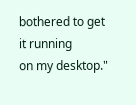bothered to get it running
on my desktop."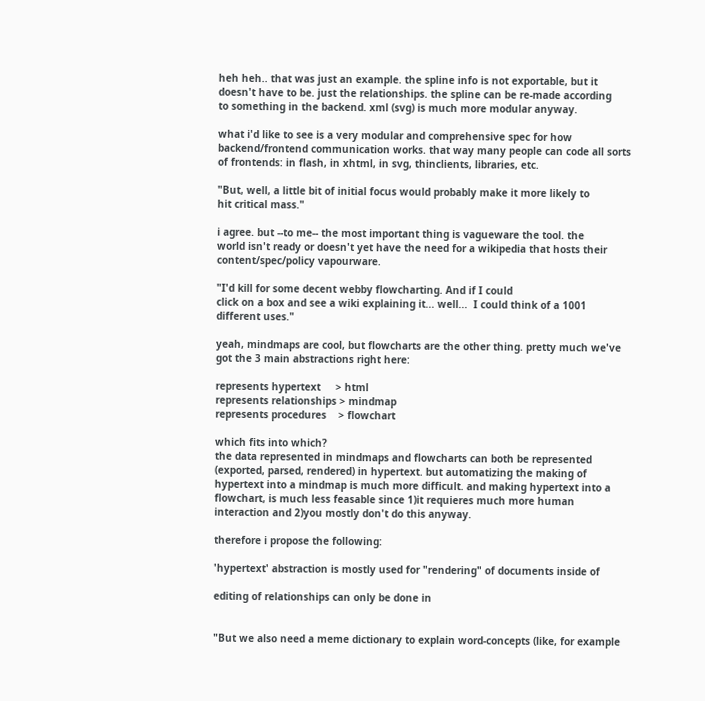heh heh.. that was just an example. the spline info is not exportable, but it
doesn't have to be. just the relationships. the spline can be re-made according
to something in the backend. xml (svg) is much more modular anyway.

what i'd like to see is a very modular and comprehensive spec for how
backend/frontend communication works. that way many people can code all sorts
of frontends: in flash, in xhtml, in svg, thinclients, libraries, etc.

"But, well, a little bit of initial focus would probably make it more likely to
hit critical mass."

i agree. but --to me-- the most important thing is vagueware the tool. the
world isn't ready or doesn't yet have the need for a wikipedia that hosts their
content/spec/policy vapourware.

"I'd kill for some decent webby flowcharting. And if I could
click on a box and see a wiki explaining it... well...  I could think of a 1001
different uses."

yeah, mindmaps are cool, but flowcharts are the other thing. pretty much we've
got the 3 main abstractions right here:

represents hypertext     > html
represents relationships > mindmap
represents procedures    > flowchart

which fits into which?
the data represented in mindmaps and flowcharts can both be represented
(exported, parsed, rendered) in hypertext. but automatizing the making of
hypertext into a mindmap is much more difficult. and making hypertext into a
flowchart, is much less feasable since 1)it requieres much more human
interaction and 2)you mostly don't do this anyway.

therefore i propose the following:

'hypertext' abstraction is mostly used for "rendering" of documents inside of

editing of relationships can only be done in


"But we also need a meme dictionary to explain word-concepts (like, for example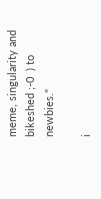meme, singularity and bikeshed ;-0  ) to newbies."

i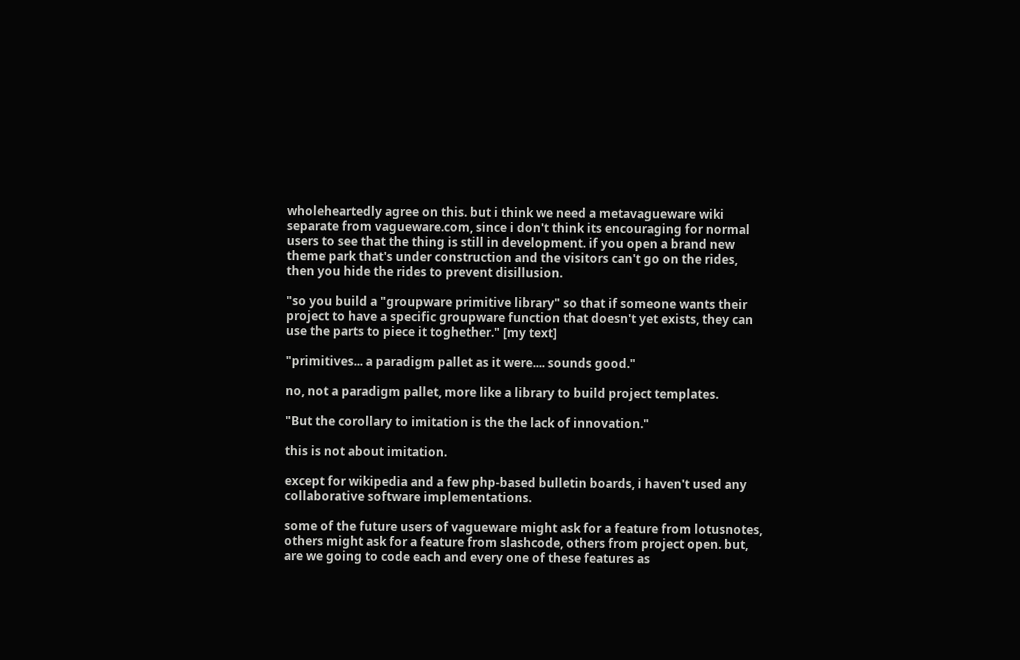wholeheartedly agree on this. but i think we need a metavagueware wiki
separate from vagueware.com, since i don't think its encouraging for normal
users to see that the thing is still in development. if you open a brand new
theme park that's under construction and the visitors can't go on the rides,
then you hide the rides to prevent disillusion.

"so you build a "groupware primitive library" so that if someone wants their
project to have a specific groupware function that doesn't yet exists, they can
use the parts to piece it toghether." [my text]

"primitives... a paradigm pallet as it were.... sounds good."

no, not a paradigm pallet, more like a library to build project templates.

"But the corollary to imitation is the the lack of innovation."

this is not about imitation.

except for wikipedia and a few php-based bulletin boards, i haven't used any
collaborative software implementations.

some of the future users of vagueware might ask for a feature from lotusnotes,
others might ask for a feature from slashcode, others from project open. but,
are we going to code each and every one of these features as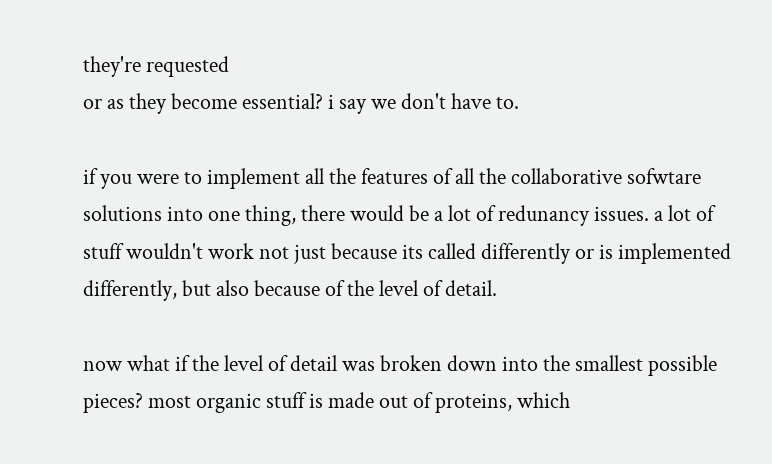they're requested
or as they become essential? i say we don't have to.

if you were to implement all the features of all the collaborative sofwtare
solutions into one thing, there would be a lot of redunancy issues. a lot of
stuff wouldn't work not just because its called differently or is implemented
differently, but also because of the level of detail.

now what if the level of detail was broken down into the smallest possible
pieces? most organic stuff is made out of proteins, which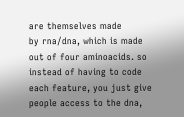are themselves made
by rna/dna, which is made out of four aminoacids. so instead of having to code
each feature, you just give people access to the dna,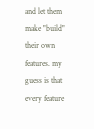and let them make "build"
their own features. my guess is that every feature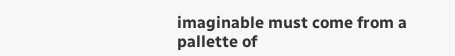imaginable must come from a
pallette of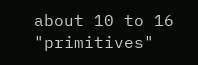about 10 to 16 "primitives"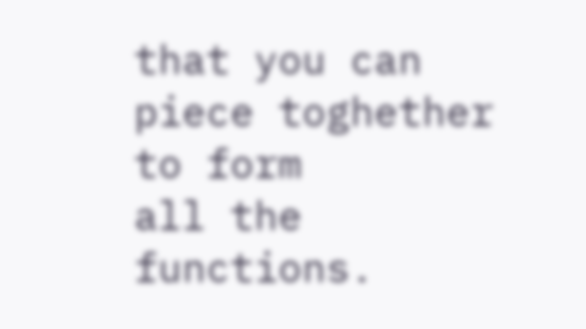that you can piece toghether to form
all the functions.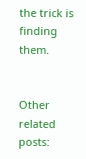the trick is finding them.


Other related posts: